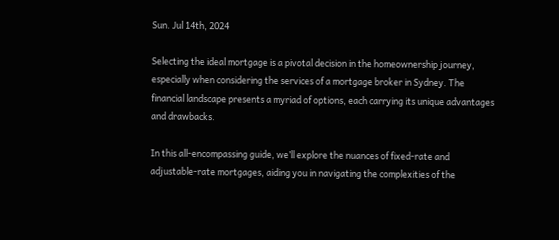Sun. Jul 14th, 2024

Selecting the ideal mortgage is a pivotal decision in the homeownership journey, especially when considering the services of a mortgage broker in Sydney. The financial landscape presents a myriad of options, each carrying its unique advantages and drawbacks.

In this all-encompassing guide, we’ll explore the nuances of fixed-rate and adjustable-rate mortgages, aiding you in navigating the complexities of the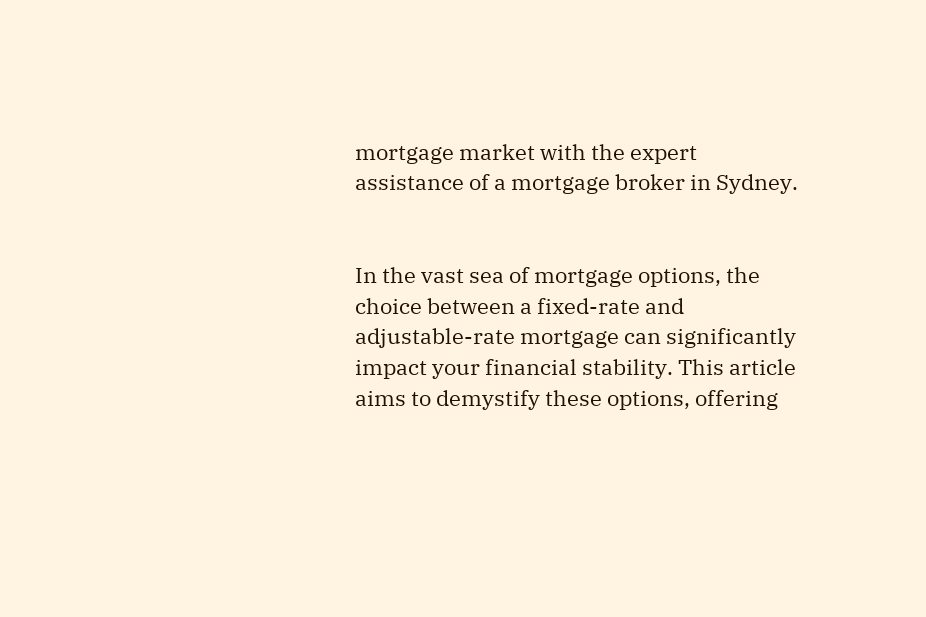mortgage market with the expert assistance of a mortgage broker in Sydney.


In the vast sea of mortgage options, the choice between a fixed-rate and adjustable-rate mortgage can significantly impact your financial stability. This article aims to demystify these options, offering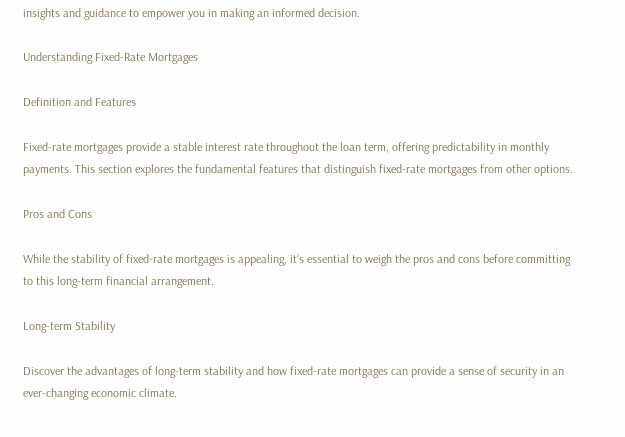insights and guidance to empower you in making an informed decision.

Understanding Fixed-Rate Mortgages

Definition and Features

Fixed-rate mortgages provide a stable interest rate throughout the loan term, offering predictability in monthly payments. This section explores the fundamental features that distinguish fixed-rate mortgages from other options.

Pros and Cons

While the stability of fixed-rate mortgages is appealing, it’s essential to weigh the pros and cons before committing to this long-term financial arrangement.

Long-term Stability

Discover the advantages of long-term stability and how fixed-rate mortgages can provide a sense of security in an ever-changing economic climate.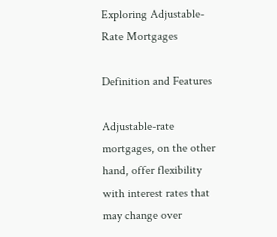Exploring Adjustable-Rate Mortgages

Definition and Features

Adjustable-rate mortgages, on the other hand, offer flexibility with interest rates that may change over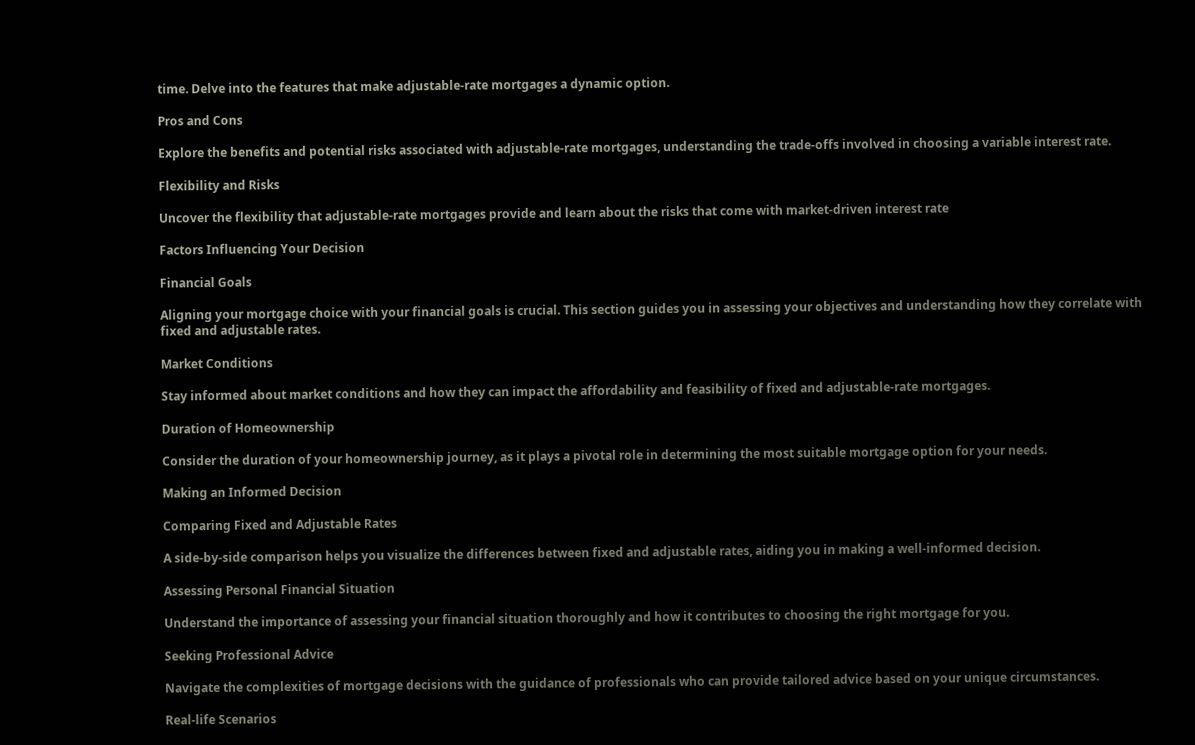time. Delve into the features that make adjustable-rate mortgages a dynamic option.

Pros and Cons

Explore the benefits and potential risks associated with adjustable-rate mortgages, understanding the trade-offs involved in choosing a variable interest rate.

Flexibility and Risks

Uncover the flexibility that adjustable-rate mortgages provide and learn about the risks that come with market-driven interest rate

Factors Influencing Your Decision

Financial Goals

Aligning your mortgage choice with your financial goals is crucial. This section guides you in assessing your objectives and understanding how they correlate with fixed and adjustable rates.

Market Conditions

Stay informed about market conditions and how they can impact the affordability and feasibility of fixed and adjustable-rate mortgages.

Duration of Homeownership

Consider the duration of your homeownership journey, as it plays a pivotal role in determining the most suitable mortgage option for your needs.

Making an Informed Decision

Comparing Fixed and Adjustable Rates

A side-by-side comparison helps you visualize the differences between fixed and adjustable rates, aiding you in making a well-informed decision.

Assessing Personal Financial Situation

Understand the importance of assessing your financial situation thoroughly and how it contributes to choosing the right mortgage for you.

Seeking Professional Advice

Navigate the complexities of mortgage decisions with the guidance of professionals who can provide tailored advice based on your unique circumstances.

Real-life Scenarios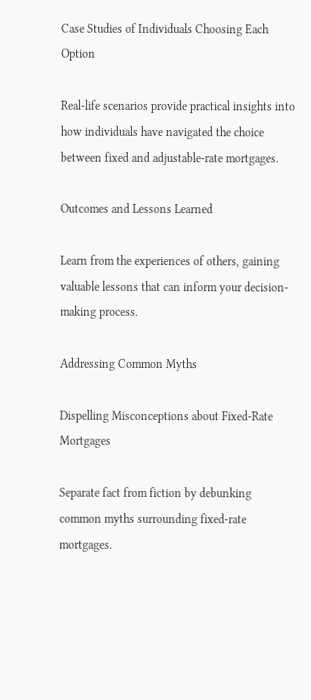Case Studies of Individuals Choosing Each Option

Real-life scenarios provide practical insights into how individuals have navigated the choice between fixed and adjustable-rate mortgages.

Outcomes and Lessons Learned

Learn from the experiences of others, gaining valuable lessons that can inform your decision-making process.

Addressing Common Myths

Dispelling Misconceptions about Fixed-Rate Mortgages

Separate fact from fiction by debunking common myths surrounding fixed-rate mortgages.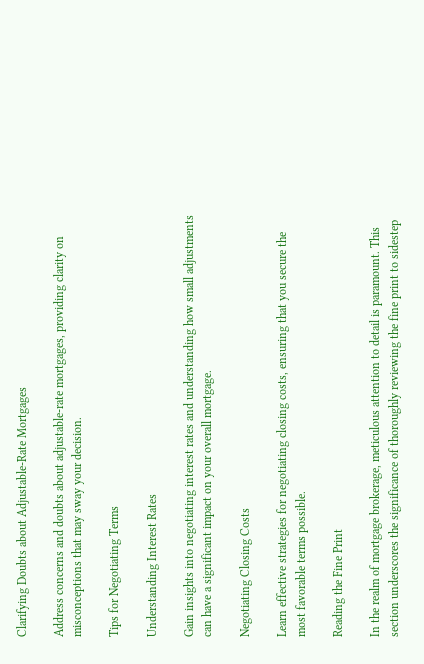Clarifying Doubts about Adjustable-Rate Mortgages

Address concerns and doubts about adjustable-rate mortgages, providing clarity on misconceptions that may sway your decision.

Tips for Negotiating Terms

Understanding Interest Rates

Gain insights into negotiating interest rates and understanding how small adjustments can have a significant impact on your overall mortgage.

Negotiating Closing Costs

Learn effective strategies for negotiating closing costs, ensuring that you secure the most favorable terms possible.

Reading the Fine Print

In the realm of mortgage brokerage, meticulous attention to detail is paramount. This section underscores the significance of thoroughly reviewing the fine print to sidestep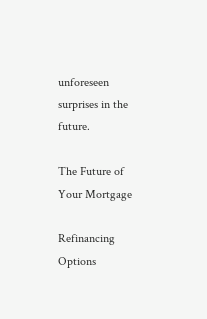unforeseen surprises in the future.

The Future of Your Mortgage

Refinancing Options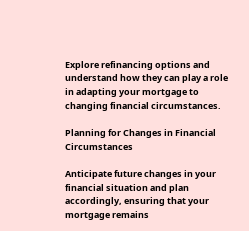Explore refinancing options and understand how they can play a role in adapting your mortgage to changing financial circumstances.

Planning for Changes in Financial Circumstances

Anticipate future changes in your financial situation and plan accordingly, ensuring that your mortgage remains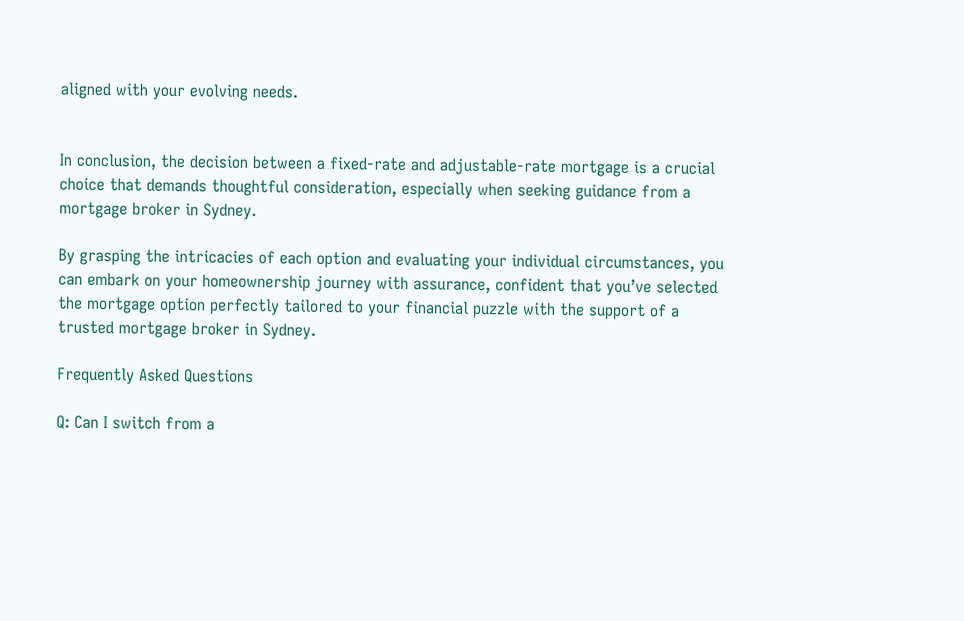aligned with your evolving needs.


In conclusion, the decision between a fixed-rate and adjustable-rate mortgage is a crucial choice that demands thoughtful consideration, especially when seeking guidance from a mortgage broker in Sydney.

By grasping the intricacies of each option and evaluating your individual circumstances, you can embark on your homeownership journey with assurance, confident that you’ve selected the mortgage option perfectly tailored to your financial puzzle with the support of a trusted mortgage broker in Sydney.

Frequently Asked Questions

Q: Can I switch from a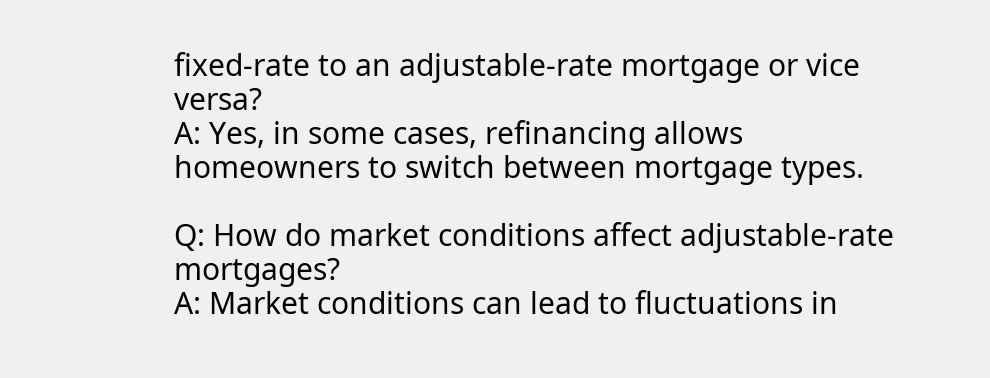fixed-rate to an adjustable-rate mortgage or vice versa?
A: Yes, in some cases, refinancing allows homeowners to switch between mortgage types.

Q: How do market conditions affect adjustable-rate mortgages?
A: Market conditions can lead to fluctuations in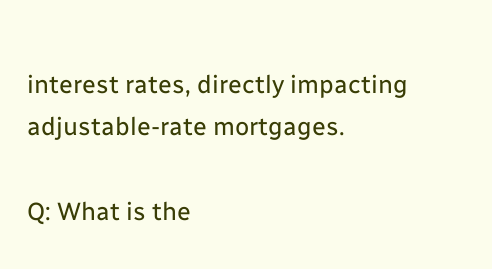interest rates, directly impacting adjustable-rate mortgages.

Q: What is the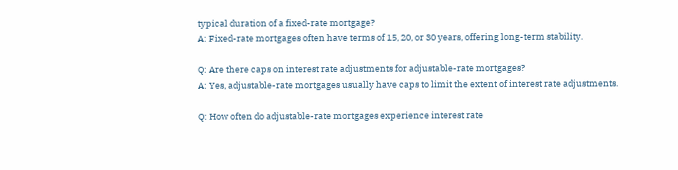typical duration of a fixed-rate mortgage?
A: Fixed-rate mortgages often have terms of 15, 20, or 30 years, offering long-term stability.

Q: Are there caps on interest rate adjustments for adjustable-rate mortgages?
A: Yes, adjustable-rate mortgages usually have caps to limit the extent of interest rate adjustments.

Q: How often do adjustable-rate mortgages experience interest rate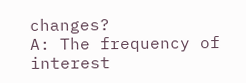changes?
A: The frequency of interest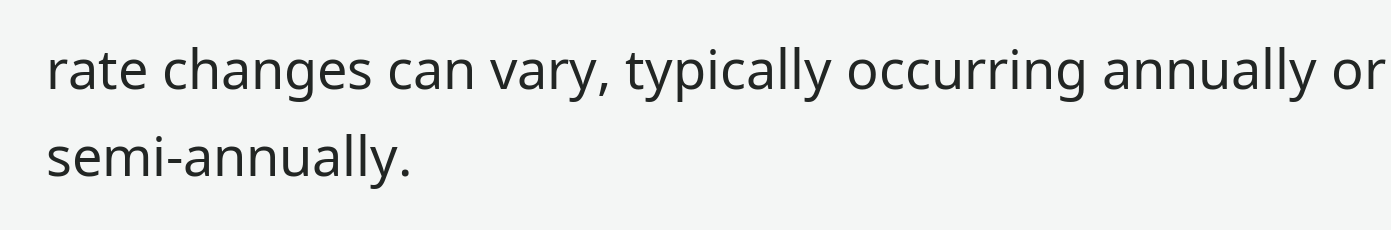rate changes can vary, typically occurring annually or semi-annually.